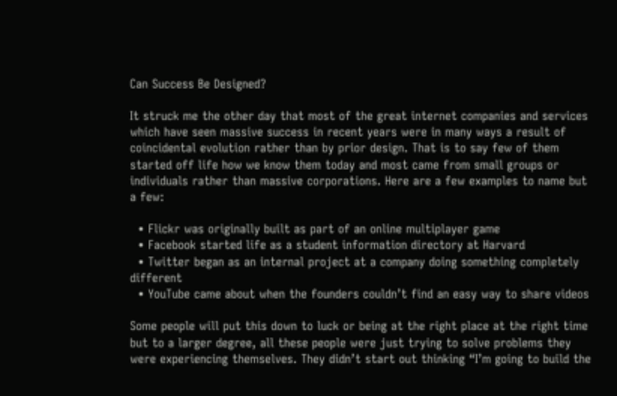Can Success Be Designed?

It struck me the other day that most of the great internet companies and services which have seen massive success in recent years were in many ways a result of coincidental evolution rather than by prior design. That is to say few of them started off life how we know them today and most came from small groups or individuals rather than massive corporations. Here are a few examples to name but a few:

  • Flickr was originally built as part of an online multiplayer game
  • Facebook started life as a student information directory at Harvard
  • Twitter began as an internal project at a company doing something completely different
  • YouTube came about when the founders couldn’t find an easy way to share videos

Some people will put this down to luck or being at the right place at the right time but to a larger degree, all these people were just trying to solve problems they were experiencing themselves. They didn’t start out thinking “I’m going to build the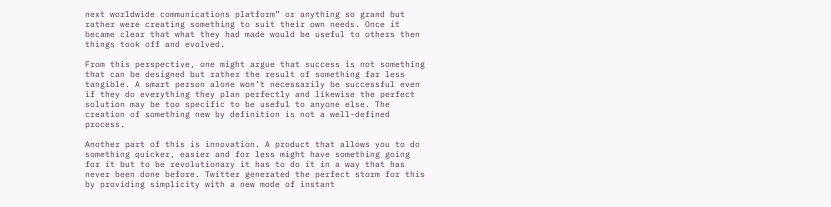next worldwide communications platform” or anything so grand but rather were creating something to suit their own needs. Once it became clear that what they had made would be useful to others then things took off and evolved.

From this perspective, one might argue that success is not something that can be designed but rather the result of something far less tangible. A smart person alone won’t necessarily be successful even if they do everything they plan perfectly and likewise the perfect solution may be too specific to be useful to anyone else. The creation of something new by definition is not a well-defined process.

Another part of this is innovation. A product that allows you to do something quicker, easier and for less might have something going for it but to be revolutionary it has to do it in a way that has never been done before. Twitter generated the perfect storm for this by providing simplicity with a new mode of instant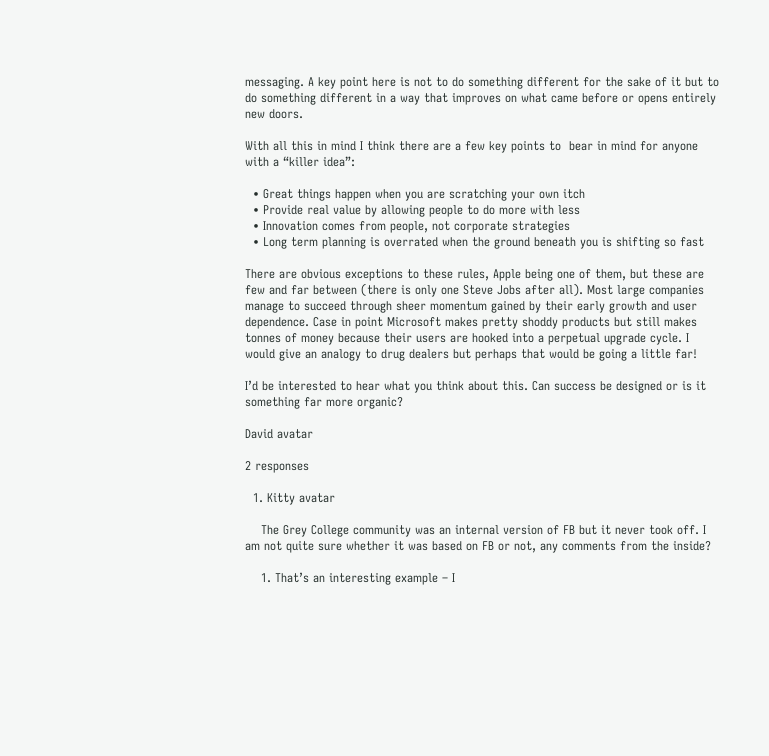messaging. A key point here is not to do something different for the sake of it but to do something different in a way that improves on what came before or opens entirely new doors.

With all this in mind I think there are a few key points to  bear in mind for anyone with a “killer idea”:

  • Great things happen when you are scratching your own itch
  • Provide real value by allowing people to do more with less
  • Innovation comes from people, not corporate strategies
  • Long term planning is overrated when the ground beneath you is shifting so fast

There are obvious exceptions to these rules, Apple being one of them, but these are few and far between (there is only one Steve Jobs after all). Most large companies manage to succeed through sheer momentum gained by their early growth and user dependence. Case in point Microsoft makes pretty shoddy products but still makes tonnes of money because their users are hooked into a perpetual upgrade cycle. I would give an analogy to drug dealers but perhaps that would be going a little far!

I’d be interested to hear what you think about this. Can success be designed or is it something far more organic?

David avatar

2 responses

  1. Kitty avatar

    The Grey College community was an internal version of FB but it never took off. I am not quite sure whether it was based on FB or not, any comments from the inside?

    1. That’s an interesting example – I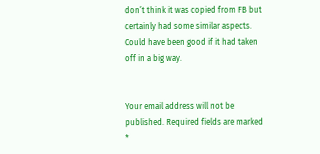don’t think it was copied from FB but certainly had some similar aspects. Could have been good if it had taken off in a big way.


Your email address will not be published. Required fields are marked *